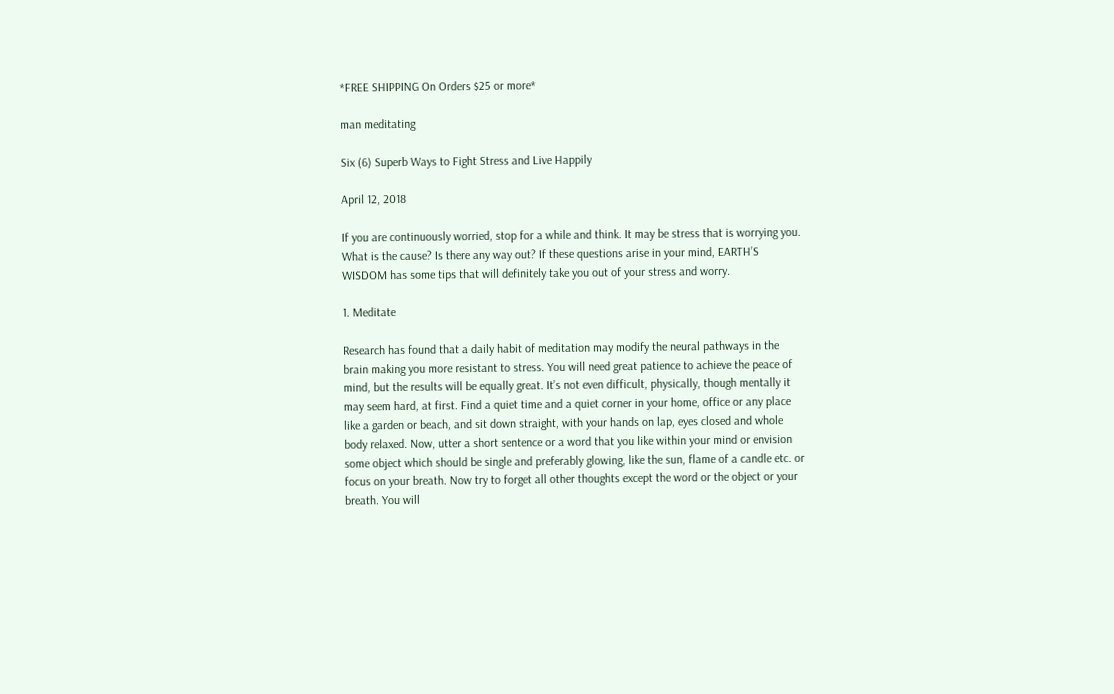*FREE SHIPPING On Orders $25 or more*

man meditating

Six (6) Superb Ways to Fight Stress and Live Happily

April 12, 2018

If you are continuously worried, stop for a while and think. It may be stress that is worrying you. What is the cause? Is there any way out? If these questions arise in your mind, EARTH’S WISDOM has some tips that will definitely take you out of your stress and worry.

1. Meditate

Research has found that a daily habit of meditation may modify the neural pathways in the brain making you more resistant to stress. You will need great patience to achieve the peace of mind, but the results will be equally great. It’s not even difficult, physically, though mentally it may seem hard, at first. Find a quiet time and a quiet corner in your home, office or any place like a garden or beach, and sit down straight, with your hands on lap, eyes closed and whole body relaxed. Now, utter a short sentence or a word that you like within your mind or envision some object which should be single and preferably glowing, like the sun, flame of a candle etc. or focus on your breath. Now try to forget all other thoughts except the word or the object or your breath. You will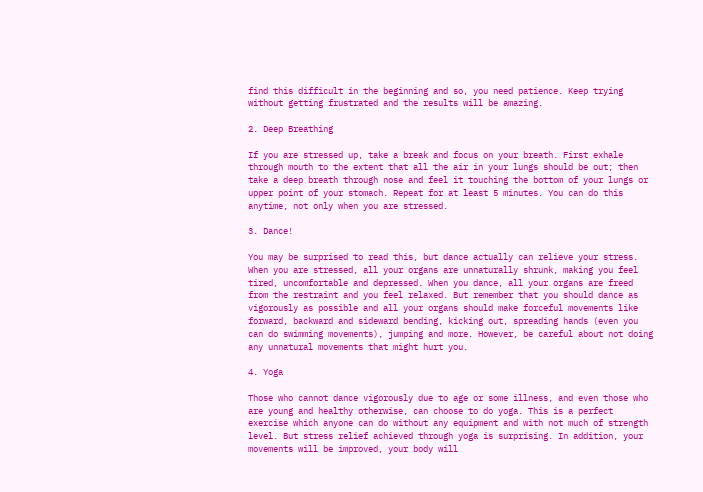find this difficult in the beginning and so, you need patience. Keep trying without getting frustrated and the results will be amazing.

2. Deep Breathing

If you are stressed up, take a break and focus on your breath. First exhale through mouth to the extent that all the air in your lungs should be out; then take a deep breath through nose and feel it touching the bottom of your lungs or upper point of your stomach. Repeat for at least 5 minutes. You can do this anytime, not only when you are stressed.

3. Dance!

You may be surprised to read this, but dance actually can relieve your stress. When you are stressed, all your organs are unnaturally shrunk, making you feel tired, uncomfortable and depressed. When you dance, all your organs are freed from the restraint and you feel relaxed. But remember that you should dance as vigorously as possible and all your organs should make forceful movements like forward, backward and sideward bending, kicking out, spreading hands (even you can do swimming movements), jumping and more. However, be careful about not doing any unnatural movements that might hurt you.

4. Yoga

Those who cannot dance vigorously due to age or some illness, and even those who are young and healthy otherwise, can choose to do yoga. This is a perfect exercise which anyone can do without any equipment and with not much of strength level. But stress relief achieved through yoga is surprising. In addition, your movements will be improved, your body will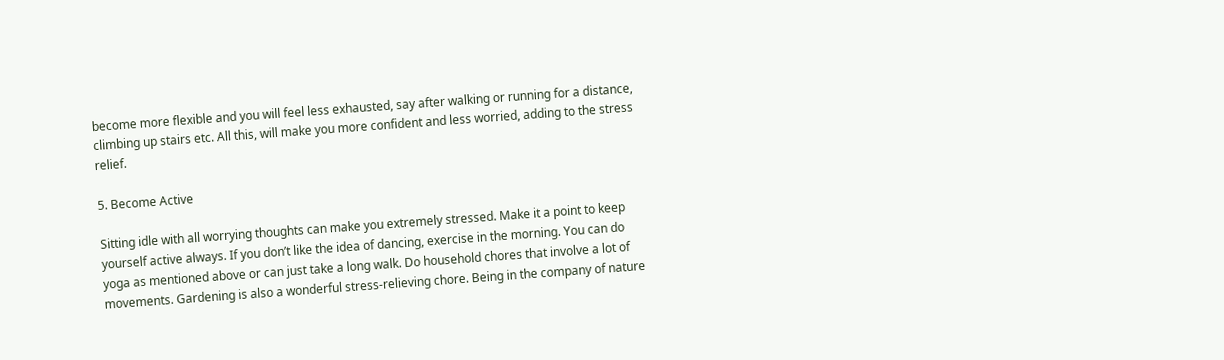become more flexible and you will feel less exhausted, say after walking or running for a distance, climbing up stairs etc. All this, will make you more confident and less worried, adding to the stress relief.

5. Become Active

Sitting idle with all worrying thoughts can make you extremely stressed. Make it a point to keep yourself active always. If you don’t like the idea of dancing, exercise in the morning. You can do yoga as mentioned above or can just take a long walk. Do household chores that involve a lot of movements. Gardening is also a wonderful stress-relieving chore. Being in the company of nature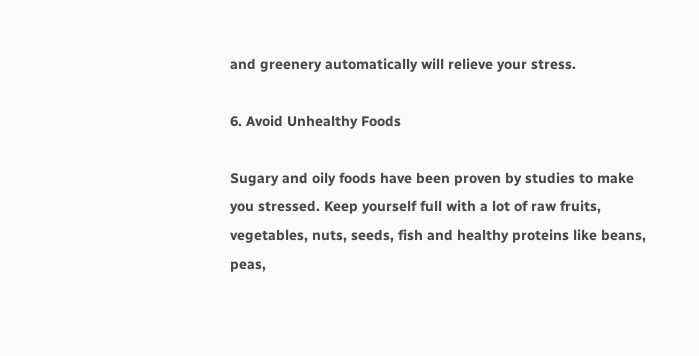and greenery automatically will relieve your stress.

6. Avoid Unhealthy Foods

Sugary and oily foods have been proven by studies to make you stressed. Keep yourself full with a lot of raw fruits, vegetables, nuts, seeds, fish and healthy proteins like beans, peas,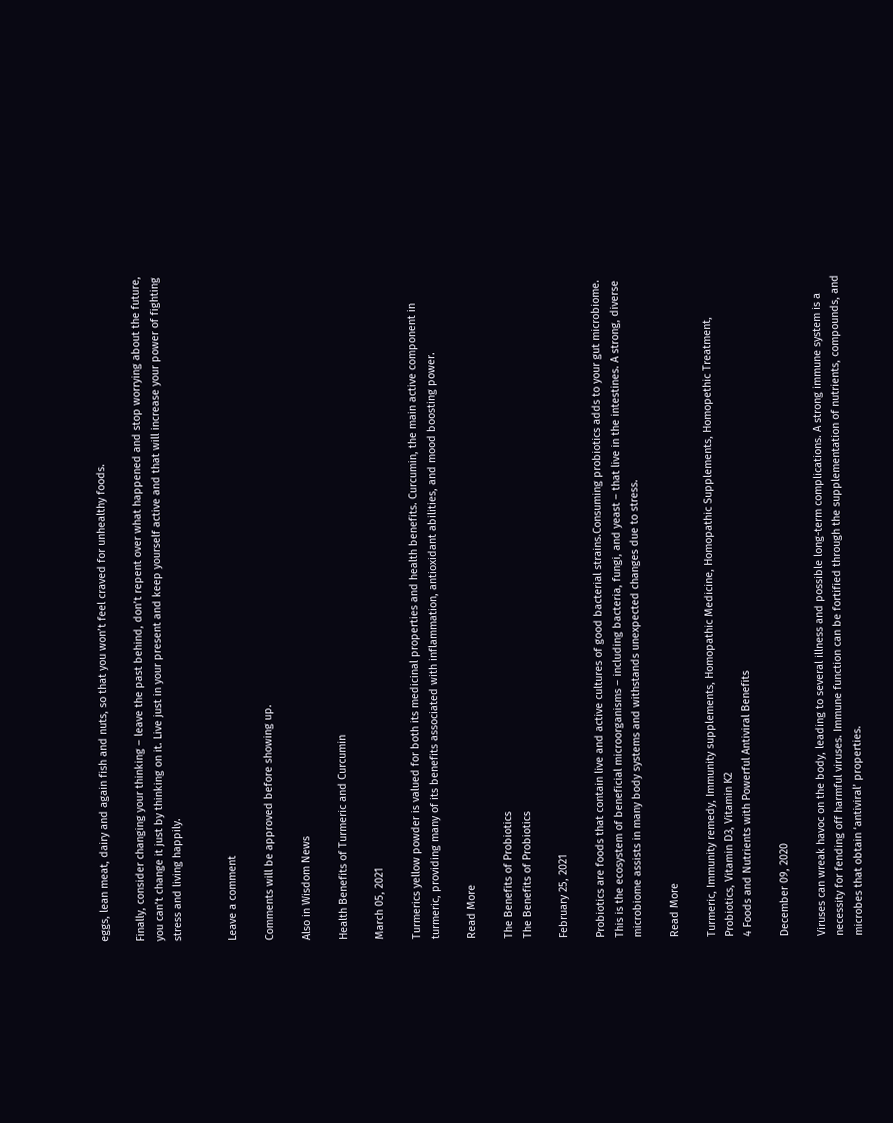eggs, lean meat, dairy and again fish and nuts, so that you won’t feel craved for unhealthy foods.

Finally, consider changing your thinking – leave the past behind, don’t repent over what happened and stop worrying about the future, you can’t change it just by thinking on it. Live just in your present and keep yourself active and that will increase your power of fighting stress and living happily.


Leave a comment

Comments will be approved before showing up.

Also in Wisdom News

Health Benefits of Turmeric and Curcumin

March 05, 2021

Turmerics yellow powder is valued for both its medicinal properties and health benefits. Curcumin, the main active component in turmeric, providing many of its benefits associated with inflammation, antioxidant abilities, and mood boosting power.

Read More

The Benefits of Probiotics
The Benefits of Probiotics

February 25, 2021

Probiotics are foods that contain live and active cultures of good bacterial strains.Consuming probiotics adds to your gut microbiome. This is the ecosystem of beneficial microorganisms – including bacteria, fungi, and yeast – that live in the intestines. A strong, diverse microbiome assists in many body systems and withstands unexpected changes due to stress.

Read More

Turmeric, Immunity remedy, Immunity supplements, Homopathic Medicine, Homopathic Supplements, Homopethic Treatment, Probiotics, Vitamin D3, Vitamin K2
4 Foods and Nutrients with Powerful Antiviral Benefits

December 09, 2020

Viruses can wreak havoc on the body, leading to several illness and possible long-term complications. A strong immune system is a necessity for fending off harmful viruses. Immune function can be fortified through the supplementation of nutrients, compounds, and microbes that obtain ‘antiviral’ properties.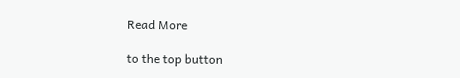Read More

to the top button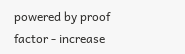powered by proof factor - increase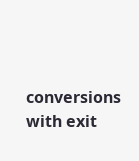conversions with exit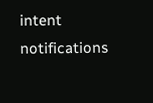intent notifications